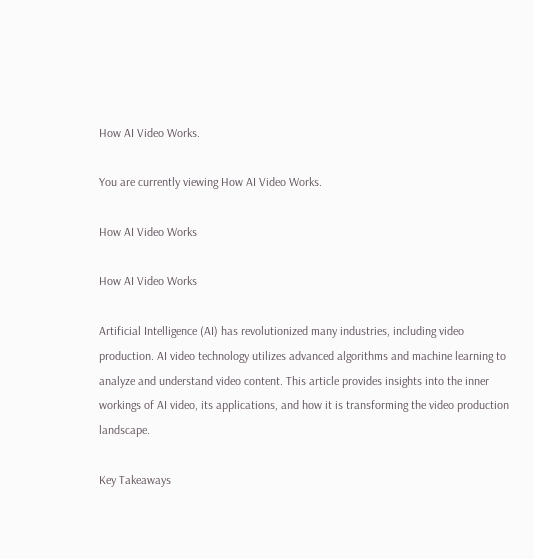How AI Video Works.

You are currently viewing How AI Video Works.

How AI Video Works

How AI Video Works

Artificial Intelligence (AI) has revolutionized many industries, including video production. AI video technology utilizes advanced algorithms and machine learning to analyze and understand video content. This article provides insights into the inner workings of AI video, its applications, and how it is transforming the video production landscape.

Key Takeaways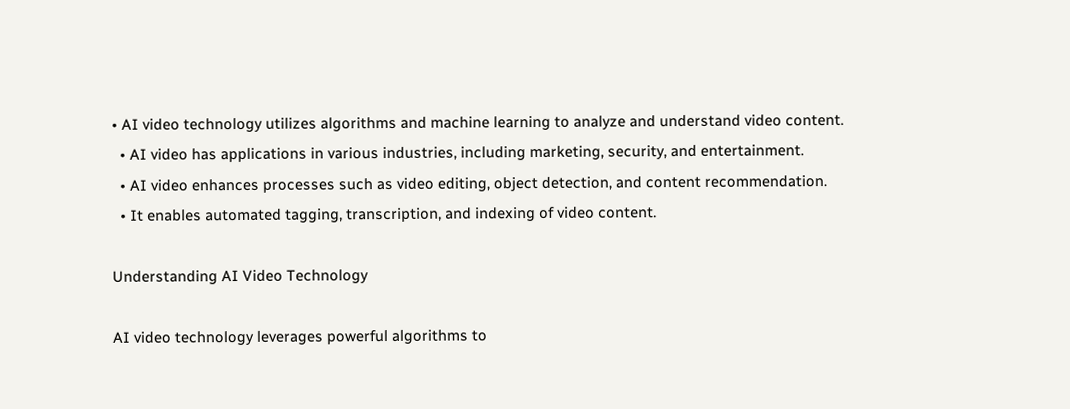• AI video technology utilizes algorithms and machine learning to analyze and understand video content.
  • AI video has applications in various industries, including marketing, security, and entertainment.
  • AI video enhances processes such as video editing, object detection, and content recommendation.
  • It enables automated tagging, transcription, and indexing of video content.

Understanding AI Video Technology

AI video technology leverages powerful algorithms to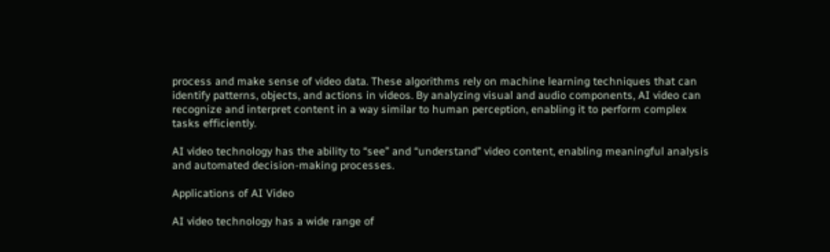process and make sense of video data. These algorithms rely on machine learning techniques that can identify patterns, objects, and actions in videos. By analyzing visual and audio components, AI video can recognize and interpret content in a way similar to human perception, enabling it to perform complex tasks efficiently.

AI video technology has the ability to “see” and “understand” video content, enabling meaningful analysis and automated decision-making processes.

Applications of AI Video

AI video technology has a wide range of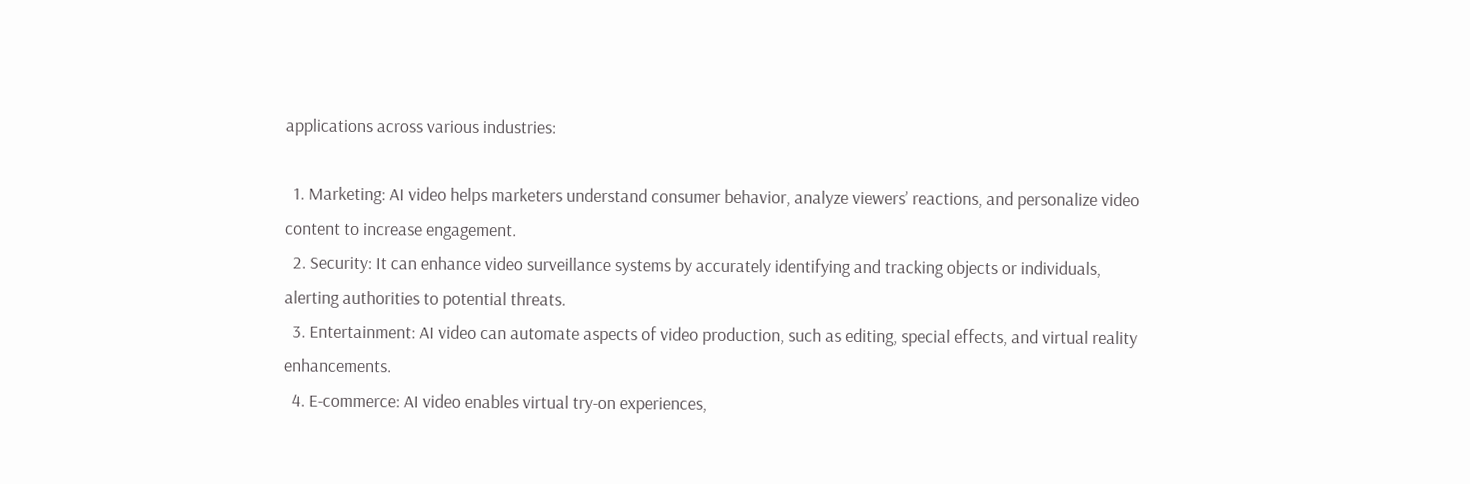applications across various industries:

  1. Marketing: AI video helps marketers understand consumer behavior, analyze viewers’ reactions, and personalize video content to increase engagement.
  2. Security: It can enhance video surveillance systems by accurately identifying and tracking objects or individuals, alerting authorities to potential threats.
  3. Entertainment: AI video can automate aspects of video production, such as editing, special effects, and virtual reality enhancements.
  4. E-commerce: AI video enables virtual try-on experiences,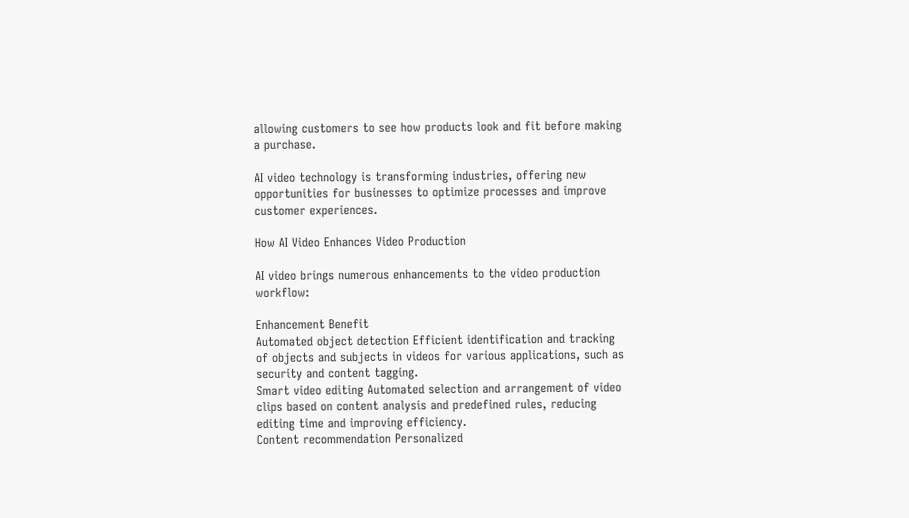allowing customers to see how products look and fit before making a purchase.

AI video technology is transforming industries, offering new opportunities for businesses to optimize processes and improve customer experiences.

How AI Video Enhances Video Production

AI video brings numerous enhancements to the video production workflow:

Enhancement Benefit
Automated object detection Efficient identification and tracking of objects and subjects in videos for various applications, such as security and content tagging.
Smart video editing Automated selection and arrangement of video clips based on content analysis and predefined rules, reducing editing time and improving efficiency.
Content recommendation Personalized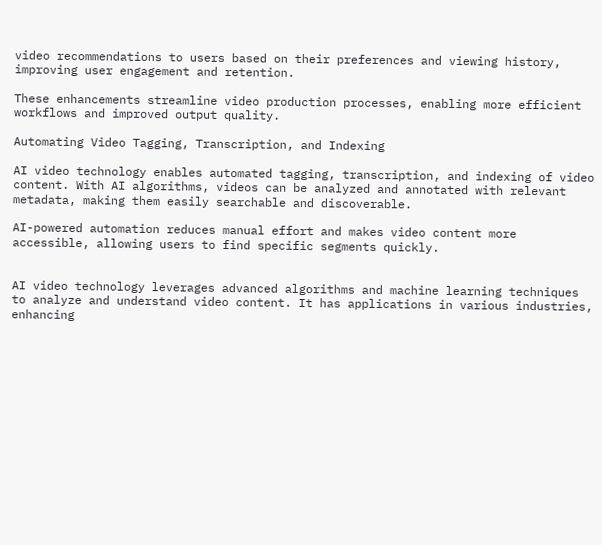video recommendations to users based on their preferences and viewing history, improving user engagement and retention.

These enhancements streamline video production processes, enabling more efficient workflows and improved output quality.

Automating Video Tagging, Transcription, and Indexing

AI video technology enables automated tagging, transcription, and indexing of video content. With AI algorithms, videos can be analyzed and annotated with relevant metadata, making them easily searchable and discoverable.

AI-powered automation reduces manual effort and makes video content more accessible, allowing users to find specific segments quickly.


AI video technology leverages advanced algorithms and machine learning techniques to analyze and understand video content. It has applications in various industries, enhancing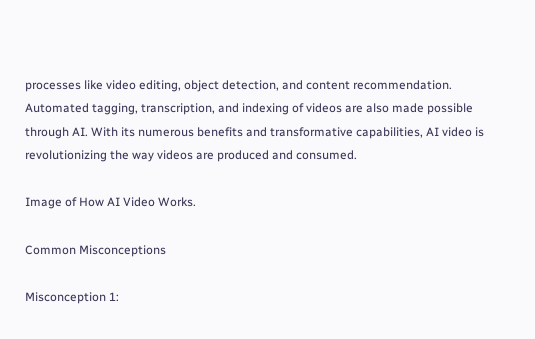processes like video editing, object detection, and content recommendation. Automated tagging, transcription, and indexing of videos are also made possible through AI. With its numerous benefits and transformative capabilities, AI video is revolutionizing the way videos are produced and consumed.

Image of How AI Video Works.

Common Misconceptions

Misconception 1: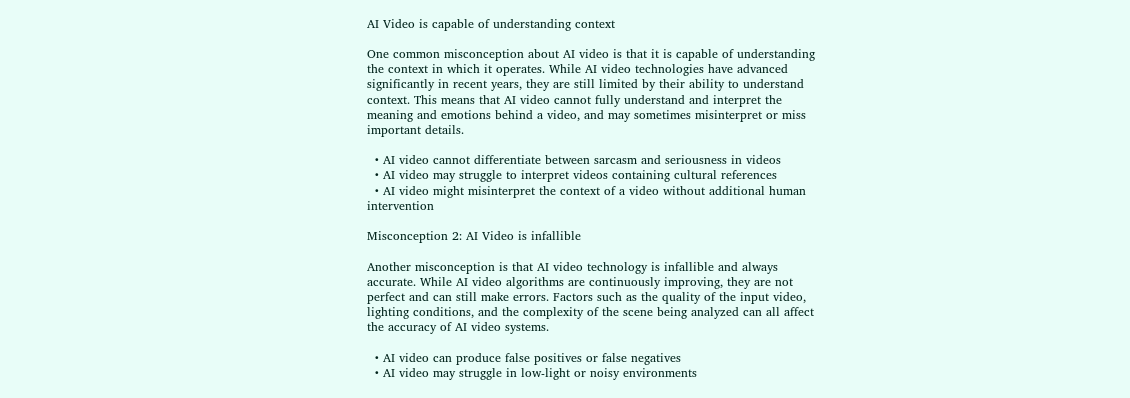AI Video is capable of understanding context

One common misconception about AI video is that it is capable of understanding the context in which it operates. While AI video technologies have advanced significantly in recent years, they are still limited by their ability to understand context. This means that AI video cannot fully understand and interpret the meaning and emotions behind a video, and may sometimes misinterpret or miss important details.

  • AI video cannot differentiate between sarcasm and seriousness in videos
  • AI video may struggle to interpret videos containing cultural references
  • AI video might misinterpret the context of a video without additional human intervention

Misconception 2: AI Video is infallible

Another misconception is that AI video technology is infallible and always accurate. While AI video algorithms are continuously improving, they are not perfect and can still make errors. Factors such as the quality of the input video, lighting conditions, and the complexity of the scene being analyzed can all affect the accuracy of AI video systems.

  • AI video can produce false positives or false negatives
  • AI video may struggle in low-light or noisy environments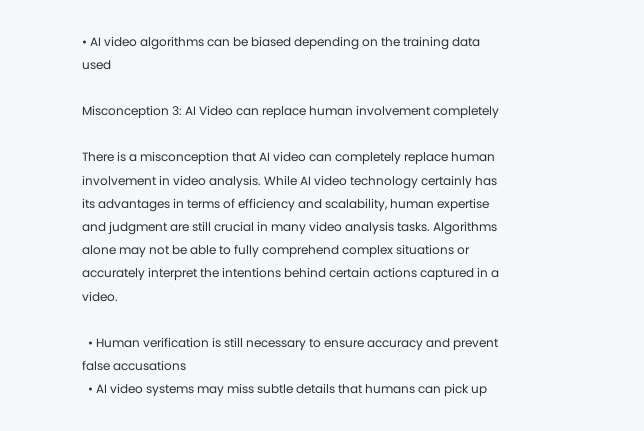• AI video algorithms can be biased depending on the training data used

Misconception 3: AI Video can replace human involvement completely

There is a misconception that AI video can completely replace human involvement in video analysis. While AI video technology certainly has its advantages in terms of efficiency and scalability, human expertise and judgment are still crucial in many video analysis tasks. Algorithms alone may not be able to fully comprehend complex situations or accurately interpret the intentions behind certain actions captured in a video.

  • Human verification is still necessary to ensure accuracy and prevent false accusations
  • AI video systems may miss subtle details that humans can pick up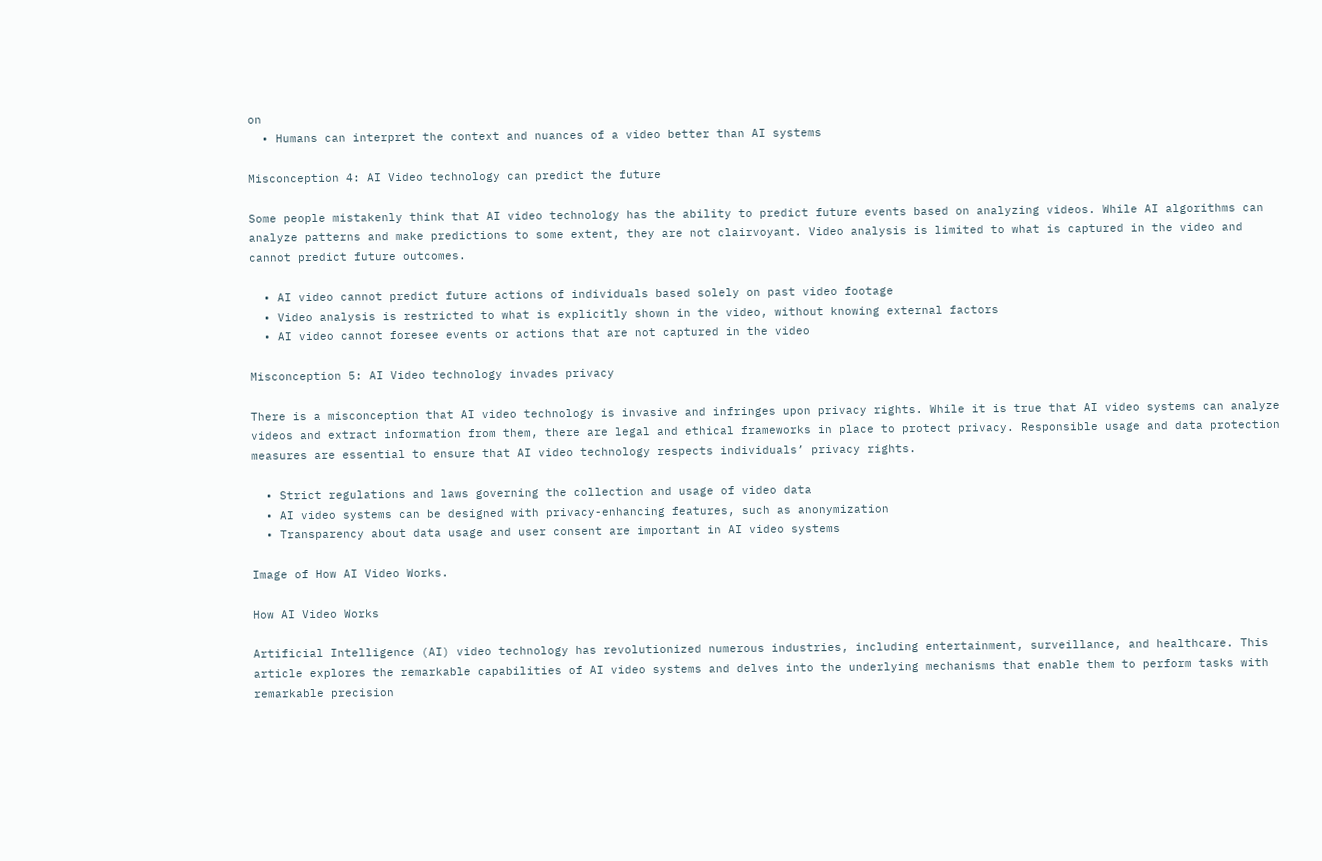on
  • Humans can interpret the context and nuances of a video better than AI systems

Misconception 4: AI Video technology can predict the future

Some people mistakenly think that AI video technology has the ability to predict future events based on analyzing videos. While AI algorithms can analyze patterns and make predictions to some extent, they are not clairvoyant. Video analysis is limited to what is captured in the video and cannot predict future outcomes.

  • AI video cannot predict future actions of individuals based solely on past video footage
  • Video analysis is restricted to what is explicitly shown in the video, without knowing external factors
  • AI video cannot foresee events or actions that are not captured in the video

Misconception 5: AI Video technology invades privacy

There is a misconception that AI video technology is invasive and infringes upon privacy rights. While it is true that AI video systems can analyze videos and extract information from them, there are legal and ethical frameworks in place to protect privacy. Responsible usage and data protection measures are essential to ensure that AI video technology respects individuals’ privacy rights.

  • Strict regulations and laws governing the collection and usage of video data
  • AI video systems can be designed with privacy-enhancing features, such as anonymization
  • Transparency about data usage and user consent are important in AI video systems

Image of How AI Video Works.

How AI Video Works

Artificial Intelligence (AI) video technology has revolutionized numerous industries, including entertainment, surveillance, and healthcare. This article explores the remarkable capabilities of AI video systems and delves into the underlying mechanisms that enable them to perform tasks with remarkable precision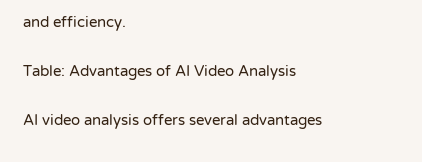and efficiency.

Table: Advantages of AI Video Analysis

AI video analysis offers several advantages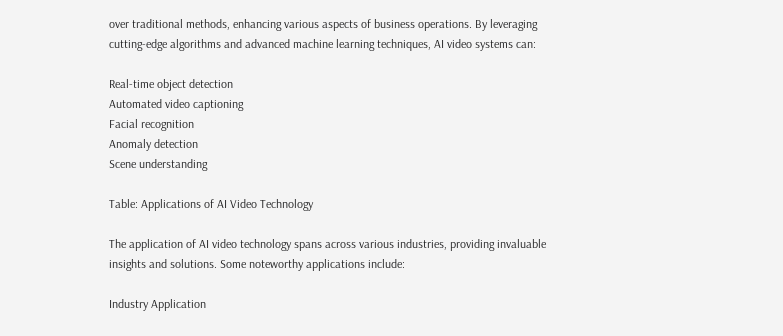over traditional methods, enhancing various aspects of business operations. By leveraging cutting-edge algorithms and advanced machine learning techniques, AI video systems can:

Real-time object detection
Automated video captioning
Facial recognition
Anomaly detection
Scene understanding

Table: Applications of AI Video Technology

The application of AI video technology spans across various industries, providing invaluable insights and solutions. Some noteworthy applications include:

Industry Application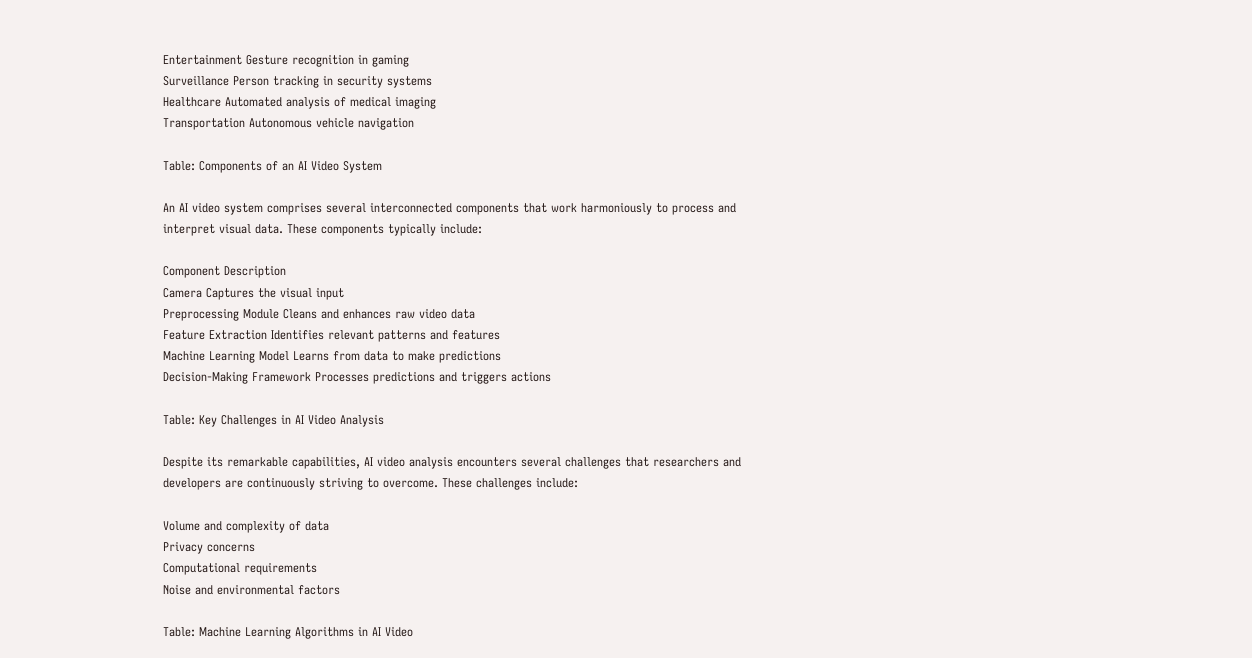Entertainment Gesture recognition in gaming
Surveillance Person tracking in security systems
Healthcare Automated analysis of medical imaging
Transportation Autonomous vehicle navigation

Table: Components of an AI Video System

An AI video system comprises several interconnected components that work harmoniously to process and interpret visual data. These components typically include:

Component Description
Camera Captures the visual input
Preprocessing Module Cleans and enhances raw video data
Feature Extraction Identifies relevant patterns and features
Machine Learning Model Learns from data to make predictions
Decision-Making Framework Processes predictions and triggers actions

Table: Key Challenges in AI Video Analysis

Despite its remarkable capabilities, AI video analysis encounters several challenges that researchers and developers are continuously striving to overcome. These challenges include:

Volume and complexity of data
Privacy concerns
Computational requirements
Noise and environmental factors

Table: Machine Learning Algorithms in AI Video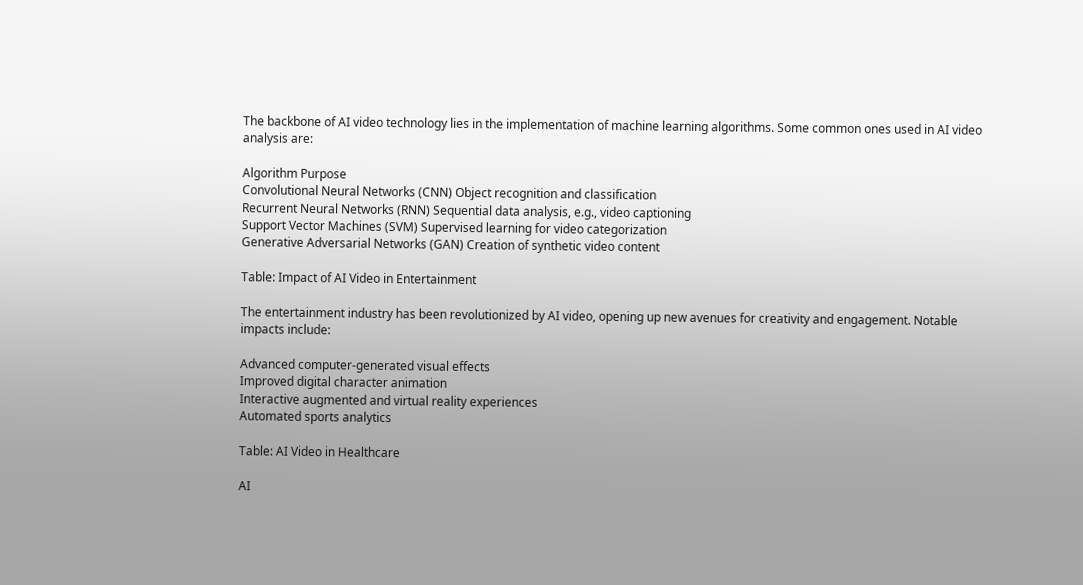The backbone of AI video technology lies in the implementation of machine learning algorithms. Some common ones used in AI video analysis are:

Algorithm Purpose
Convolutional Neural Networks (CNN) Object recognition and classification
Recurrent Neural Networks (RNN) Sequential data analysis, e.g., video captioning
Support Vector Machines (SVM) Supervised learning for video categorization
Generative Adversarial Networks (GAN) Creation of synthetic video content

Table: Impact of AI Video in Entertainment

The entertainment industry has been revolutionized by AI video, opening up new avenues for creativity and engagement. Notable impacts include:

Advanced computer-generated visual effects
Improved digital character animation
Interactive augmented and virtual reality experiences
Automated sports analytics

Table: AI Video in Healthcare

AI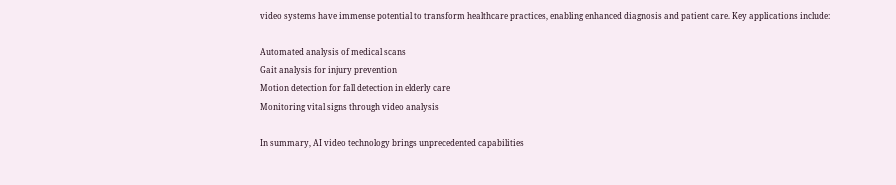video systems have immense potential to transform healthcare practices, enabling enhanced diagnosis and patient care. Key applications include:

Automated analysis of medical scans
Gait analysis for injury prevention
Motion detection for fall detection in elderly care
Monitoring vital signs through video analysis

In summary, AI video technology brings unprecedented capabilities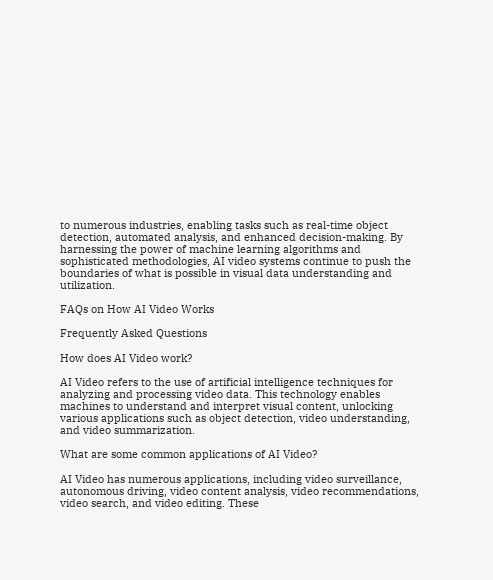to numerous industries, enabling tasks such as real-time object detection, automated analysis, and enhanced decision-making. By harnessing the power of machine learning algorithms and sophisticated methodologies, AI video systems continue to push the boundaries of what is possible in visual data understanding and utilization.

FAQs on How AI Video Works

Frequently Asked Questions

How does AI Video work?

AI Video refers to the use of artificial intelligence techniques for analyzing and processing video data. This technology enables machines to understand and interpret visual content, unlocking various applications such as object detection, video understanding, and video summarization.

What are some common applications of AI Video?

AI Video has numerous applications, including video surveillance, autonomous driving, video content analysis, video recommendations, video search, and video editing. These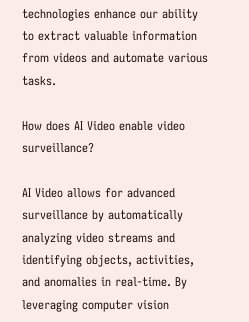technologies enhance our ability to extract valuable information from videos and automate various tasks.

How does AI Video enable video surveillance?

AI Video allows for advanced surveillance by automatically analyzing video streams and identifying objects, activities, and anomalies in real-time. By leveraging computer vision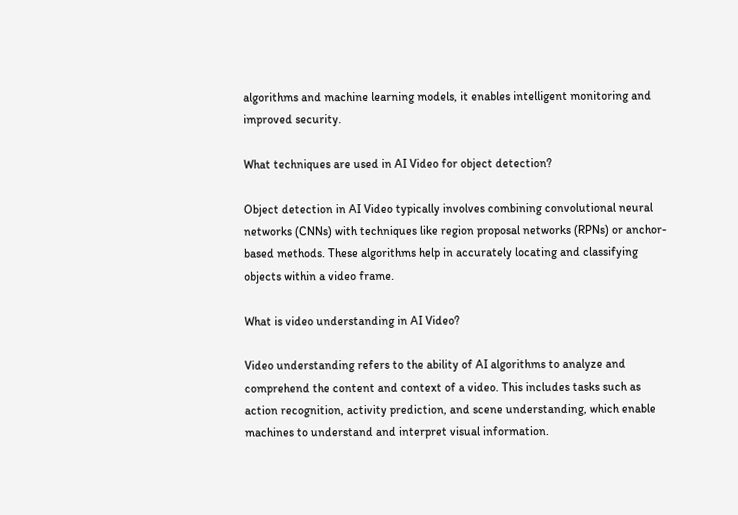algorithms and machine learning models, it enables intelligent monitoring and improved security.

What techniques are used in AI Video for object detection?

Object detection in AI Video typically involves combining convolutional neural networks (CNNs) with techniques like region proposal networks (RPNs) or anchor-based methods. These algorithms help in accurately locating and classifying objects within a video frame.

What is video understanding in AI Video?

Video understanding refers to the ability of AI algorithms to analyze and comprehend the content and context of a video. This includes tasks such as action recognition, activity prediction, and scene understanding, which enable machines to understand and interpret visual information.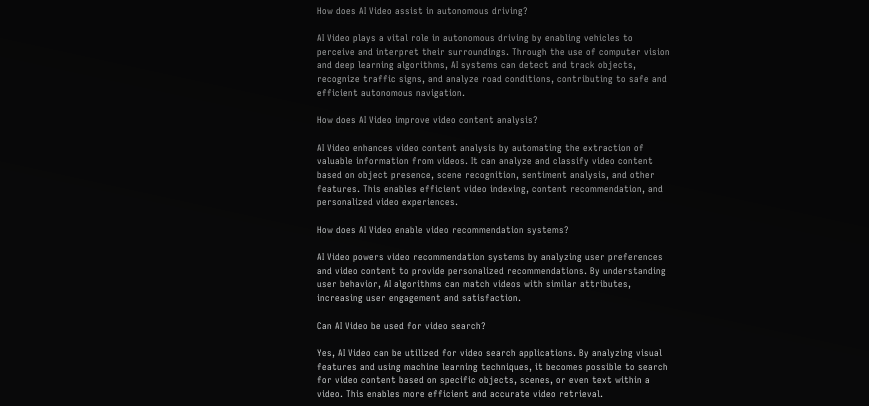How does AI Video assist in autonomous driving?

AI Video plays a vital role in autonomous driving by enabling vehicles to perceive and interpret their surroundings. Through the use of computer vision and deep learning algorithms, AI systems can detect and track objects, recognize traffic signs, and analyze road conditions, contributing to safe and efficient autonomous navigation.

How does AI Video improve video content analysis?

AI Video enhances video content analysis by automating the extraction of valuable information from videos. It can analyze and classify video content based on object presence, scene recognition, sentiment analysis, and other features. This enables efficient video indexing, content recommendation, and personalized video experiences.

How does AI Video enable video recommendation systems?

AI Video powers video recommendation systems by analyzing user preferences and video content to provide personalized recommendations. By understanding user behavior, AI algorithms can match videos with similar attributes, increasing user engagement and satisfaction.

Can AI Video be used for video search?

Yes, AI Video can be utilized for video search applications. By analyzing visual features and using machine learning techniques, it becomes possible to search for video content based on specific objects, scenes, or even text within a video. This enables more efficient and accurate video retrieval.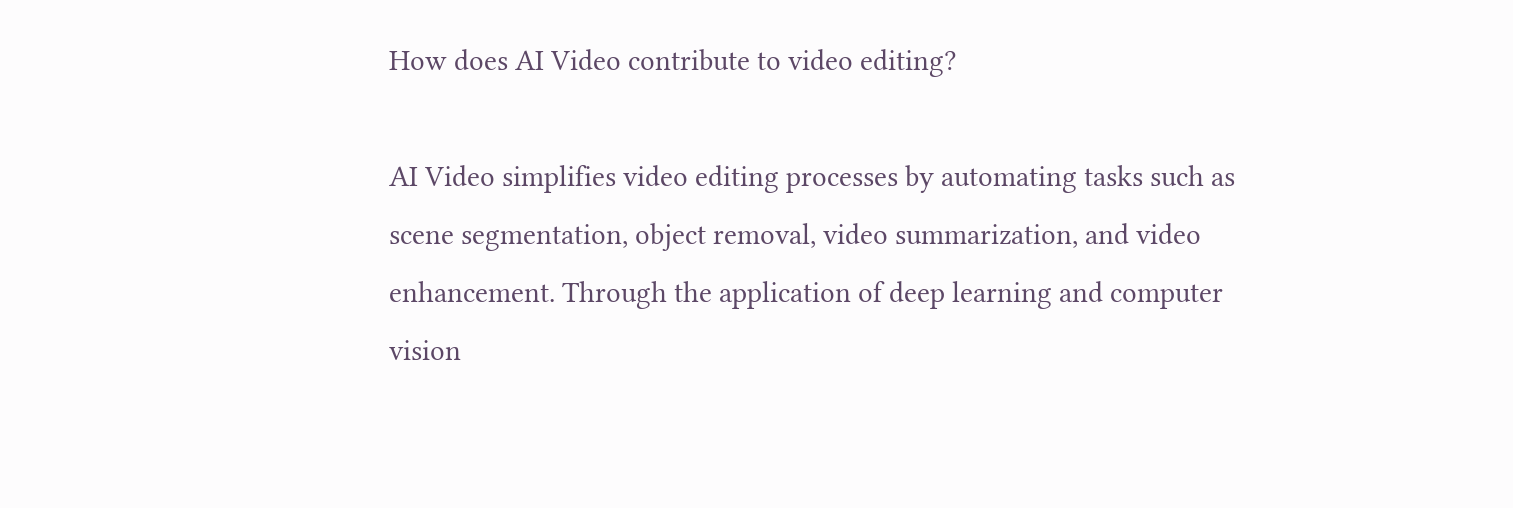How does AI Video contribute to video editing?

AI Video simplifies video editing processes by automating tasks such as scene segmentation, object removal, video summarization, and video enhancement. Through the application of deep learning and computer vision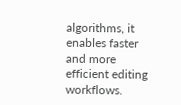algorithms, it enables faster and more efficient editing workflows.